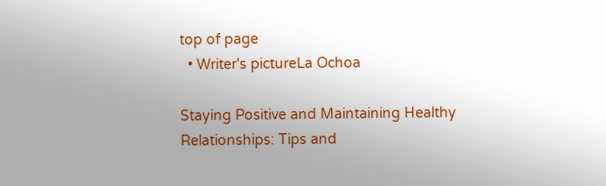top of page
  • Writer's pictureLa Ochoa

Staying Positive and Maintaining Healthy Relationships: Tips and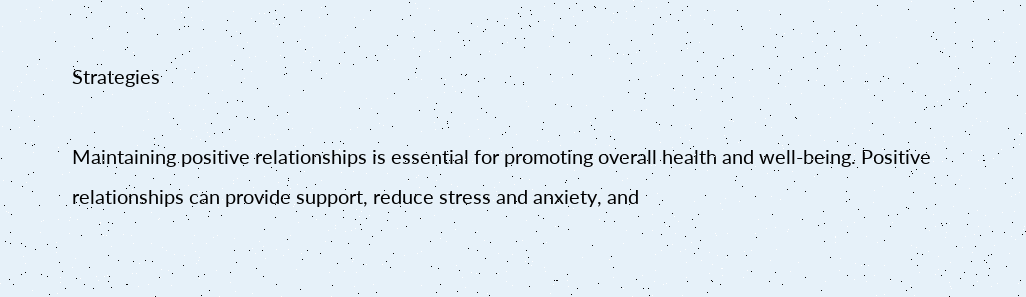Strategies

Maintaining positive relationships is essential for promoting overall health and well-being. Positive relationships can provide support, reduce stress and anxiety, and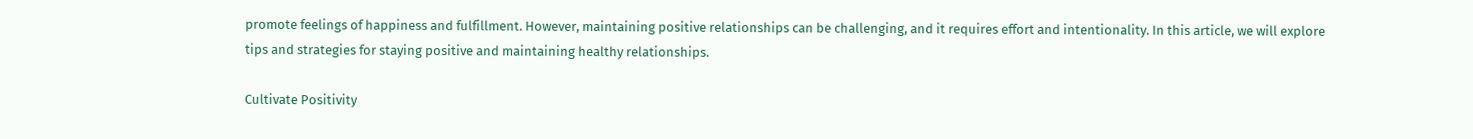promote feelings of happiness and fulfillment. However, maintaining positive relationships can be challenging, and it requires effort and intentionality. In this article, we will explore tips and strategies for staying positive and maintaining healthy relationships.

Cultivate Positivity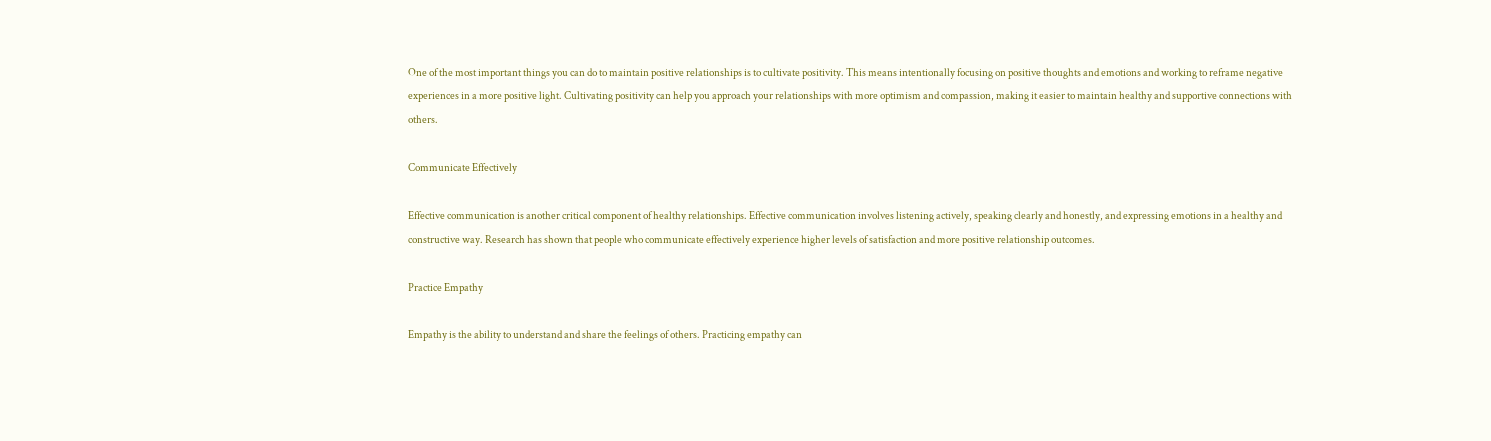One of the most important things you can do to maintain positive relationships is to cultivate positivity. This means intentionally focusing on positive thoughts and emotions and working to reframe negative experiences in a more positive light. Cultivating positivity can help you approach your relationships with more optimism and compassion, making it easier to maintain healthy and supportive connections with others.

Communicate Effectively

Effective communication is another critical component of healthy relationships. Effective communication involves listening actively, speaking clearly and honestly, and expressing emotions in a healthy and constructive way. Research has shown that people who communicate effectively experience higher levels of satisfaction and more positive relationship outcomes.

Practice Empathy

Empathy is the ability to understand and share the feelings of others. Practicing empathy can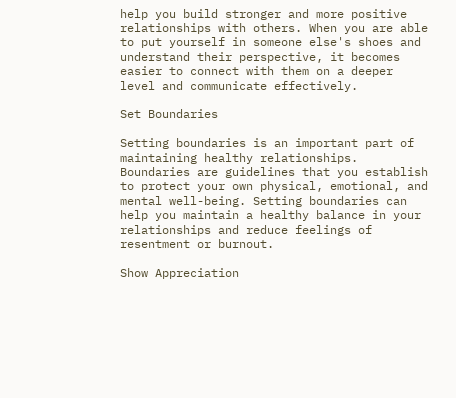help you build stronger and more positive relationships with others. When you are able to put yourself in someone else's shoes and understand their perspective, it becomes easier to connect with them on a deeper level and communicate effectively.

Set Boundaries

Setting boundaries is an important part of maintaining healthy relationships. Boundaries are guidelines that you establish to protect your own physical, emotional, and mental well-being. Setting boundaries can help you maintain a healthy balance in your relationships and reduce feelings of resentment or burnout.

Show Appreciation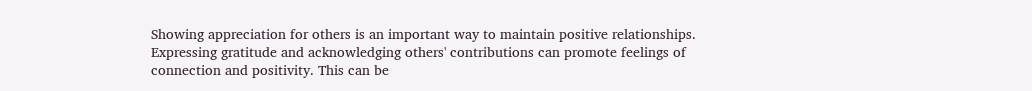Showing appreciation for others is an important way to maintain positive relationships. Expressing gratitude and acknowledging others' contributions can promote feelings of connection and positivity. This can be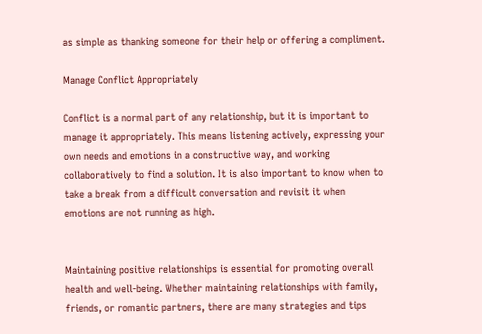as simple as thanking someone for their help or offering a compliment.

Manage Conflict Appropriately

Conflict is a normal part of any relationship, but it is important to manage it appropriately. This means listening actively, expressing your own needs and emotions in a constructive way, and working collaboratively to find a solution. It is also important to know when to take a break from a difficult conversation and revisit it when emotions are not running as high.


Maintaining positive relationships is essential for promoting overall health and well-being. Whether maintaining relationships with family, friends, or romantic partners, there are many strategies and tips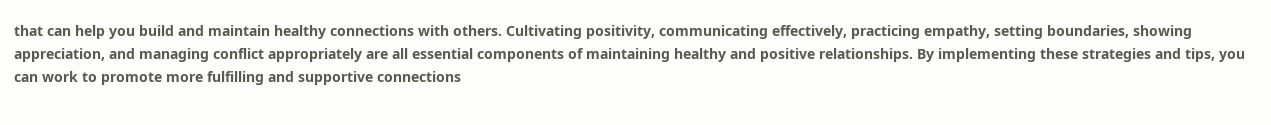that can help you build and maintain healthy connections with others. Cultivating positivity, communicating effectively, practicing empathy, setting boundaries, showing appreciation, and managing conflict appropriately are all essential components of maintaining healthy and positive relationships. By implementing these strategies and tips, you can work to promote more fulfilling and supportive connections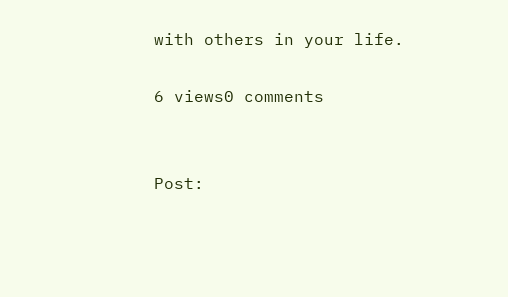with others in your life.

6 views0 comments


Post: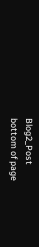Blog2_Post
bottom of page